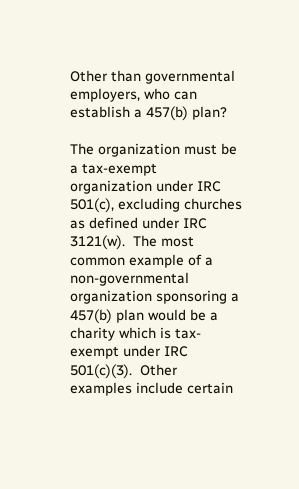Other than governmental employers, who can establish a 457(b) plan?

The organization must be a tax-exempt organization under IRC 501(c), excluding churches as defined under IRC 3121(w).  The most common example of a non-governmental organization sponsoring a 457(b) plan would be a charity which is tax-exempt under IRC 501(c)(3).  Other examples include certain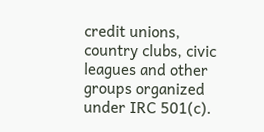credit unions, country clubs, civic leagues and other groups organized under IRC 501(c).